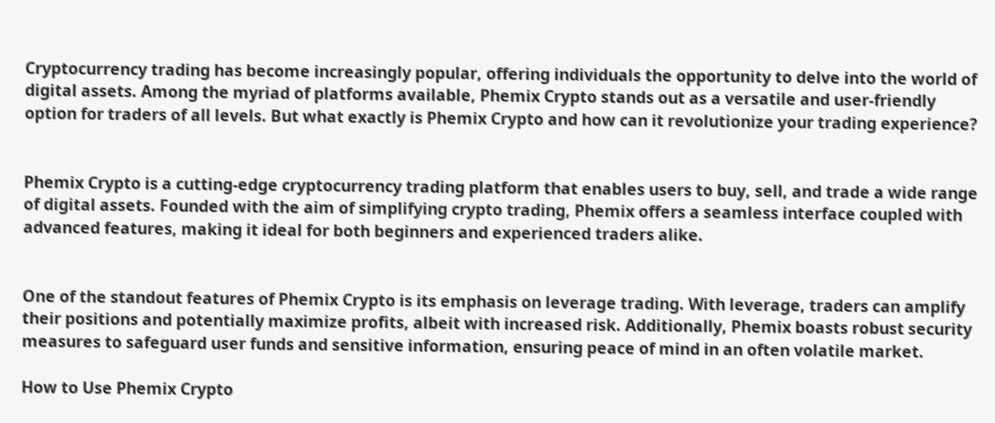Cryptocurrency trading has become increasingly popular, offering individuals the opportunity to delve into the world of digital assets. Among the myriad of platforms available, Phemix Crypto stands out as a versatile and user-friendly option for traders of all levels. But what exactly is Phemix Crypto and how can it revolutionize your trading experience?


Phemix Crypto is a cutting-edge cryptocurrency trading platform that enables users to buy, sell, and trade a wide range of digital assets. Founded with the aim of simplifying crypto trading, Phemix offers a seamless interface coupled with advanced features, making it ideal for both beginners and experienced traders alike.


One of the standout features of Phemix Crypto is its emphasis on leverage trading. With leverage, traders can amplify their positions and potentially maximize profits, albeit with increased risk. Additionally, Phemix boasts robust security measures to safeguard user funds and sensitive information, ensuring peace of mind in an often volatile market.

How to Use Phemix Crypto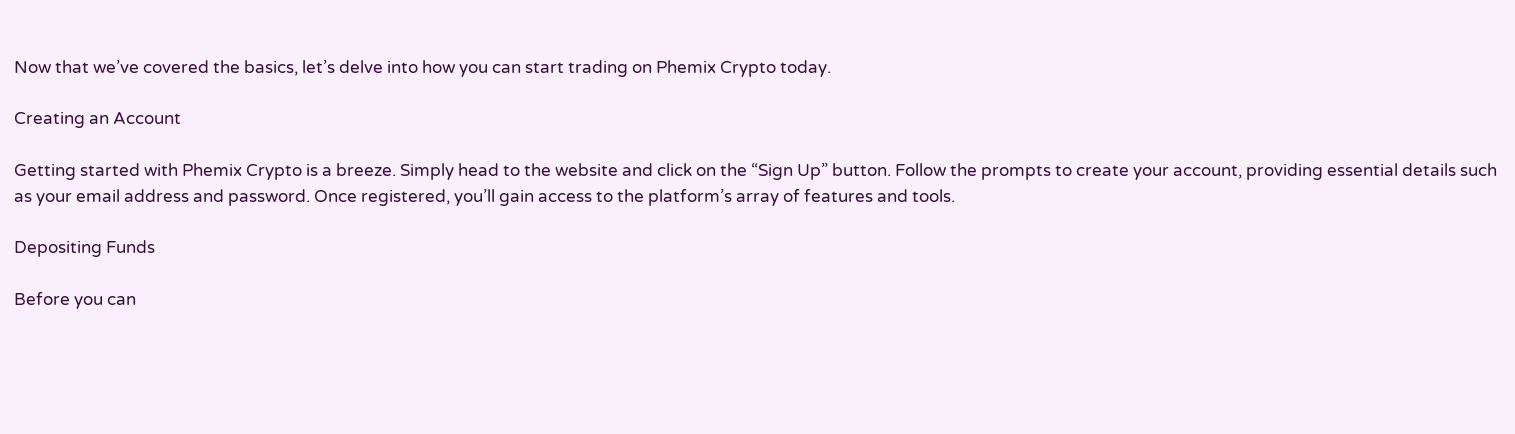Now that we’ve covered the basics, let’s delve into how you can start trading on Phemix Crypto today.

Creating an Account

Getting started with Phemix Crypto is a breeze. Simply head to the website and click on the “Sign Up” button. Follow the prompts to create your account, providing essential details such as your email address and password. Once registered, you’ll gain access to the platform’s array of features and tools.

Depositing Funds

Before you can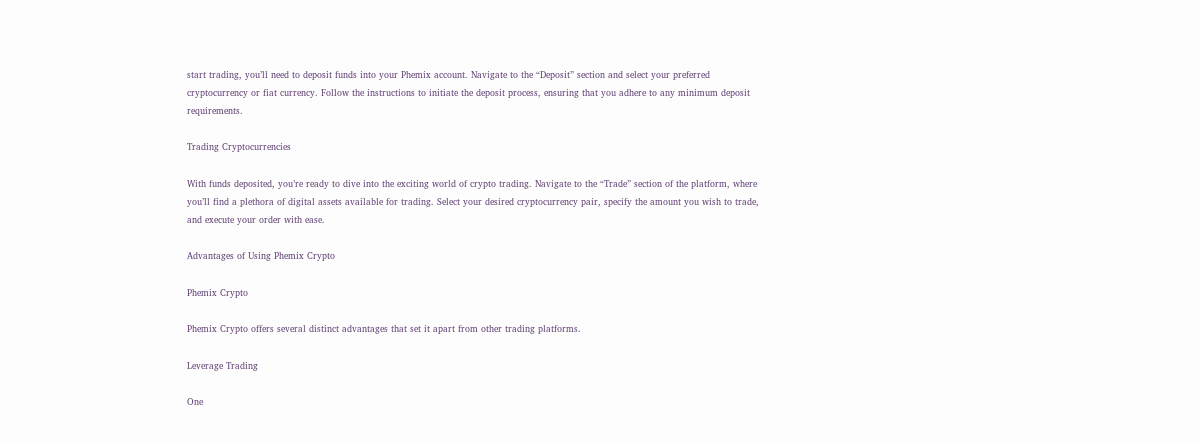start trading, you’ll need to deposit funds into your Phemix account. Navigate to the “Deposit” section and select your preferred cryptocurrency or fiat currency. Follow the instructions to initiate the deposit process, ensuring that you adhere to any minimum deposit requirements.

Trading Cryptocurrencies

With funds deposited, you’re ready to dive into the exciting world of crypto trading. Navigate to the “Trade” section of the platform, where you’ll find a plethora of digital assets available for trading. Select your desired cryptocurrency pair, specify the amount you wish to trade, and execute your order with ease.

Advantages of Using Phemix Crypto

Phemix Crypto

Phemix Crypto offers several distinct advantages that set it apart from other trading platforms.

Leverage Trading

One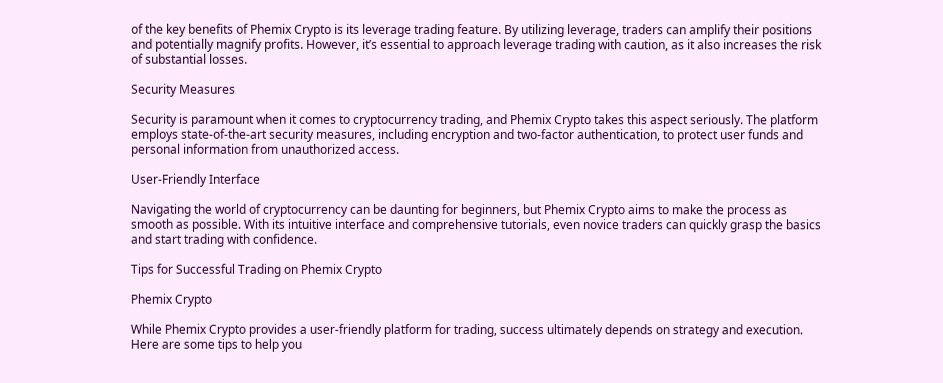of the key benefits of Phemix Crypto is its leverage trading feature. By utilizing leverage, traders can amplify their positions and potentially magnify profits. However, it’s essential to approach leverage trading with caution, as it also increases the risk of substantial losses.

Security Measures

Security is paramount when it comes to cryptocurrency trading, and Phemix Crypto takes this aspect seriously. The platform employs state-of-the-art security measures, including encryption and two-factor authentication, to protect user funds and personal information from unauthorized access.

User-Friendly Interface

Navigating the world of cryptocurrency can be daunting for beginners, but Phemix Crypto aims to make the process as smooth as possible. With its intuitive interface and comprehensive tutorials, even novice traders can quickly grasp the basics and start trading with confidence.

Tips for Successful Trading on Phemix Crypto

Phemix Crypto

While Phemix Crypto provides a user-friendly platform for trading, success ultimately depends on strategy and execution. Here are some tips to help you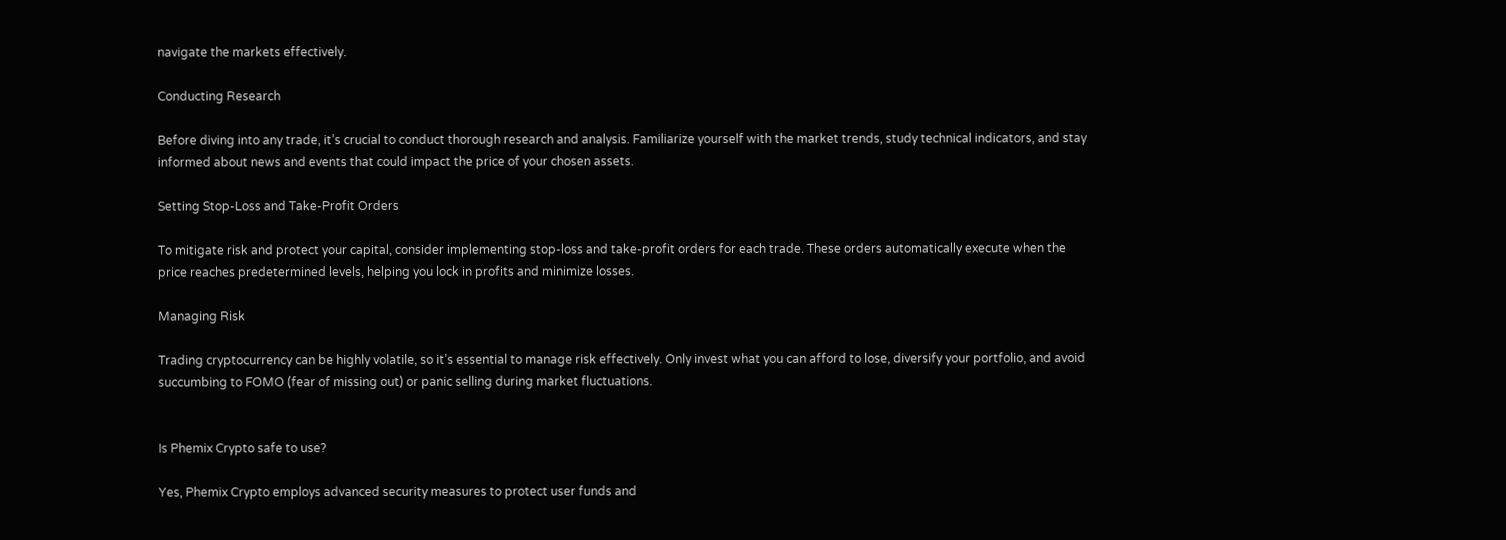navigate the markets effectively.

Conducting Research

Before diving into any trade, it’s crucial to conduct thorough research and analysis. Familiarize yourself with the market trends, study technical indicators, and stay informed about news and events that could impact the price of your chosen assets.

Setting Stop-Loss and Take-Profit Orders

To mitigate risk and protect your capital, consider implementing stop-loss and take-profit orders for each trade. These orders automatically execute when the price reaches predetermined levels, helping you lock in profits and minimize losses.

Managing Risk

Trading cryptocurrency can be highly volatile, so it’s essential to manage risk effectively. Only invest what you can afford to lose, diversify your portfolio, and avoid succumbing to FOMO (fear of missing out) or panic selling during market fluctuations.


Is Phemix Crypto safe to use?

Yes, Phemix Crypto employs advanced security measures to protect user funds and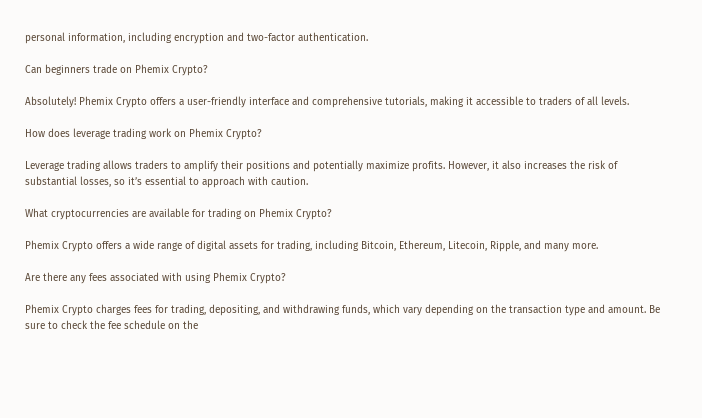personal information, including encryption and two-factor authentication.

Can beginners trade on Phemix Crypto?

Absolutely! Phemix Crypto offers a user-friendly interface and comprehensive tutorials, making it accessible to traders of all levels.

How does leverage trading work on Phemix Crypto?

Leverage trading allows traders to amplify their positions and potentially maximize profits. However, it also increases the risk of substantial losses, so it’s essential to approach with caution.

What cryptocurrencies are available for trading on Phemix Crypto?

Phemix Crypto offers a wide range of digital assets for trading, including Bitcoin, Ethereum, Litecoin, Ripple, and many more.

Are there any fees associated with using Phemix Crypto?

Phemix Crypto charges fees for trading, depositing, and withdrawing funds, which vary depending on the transaction type and amount. Be sure to check the fee schedule on the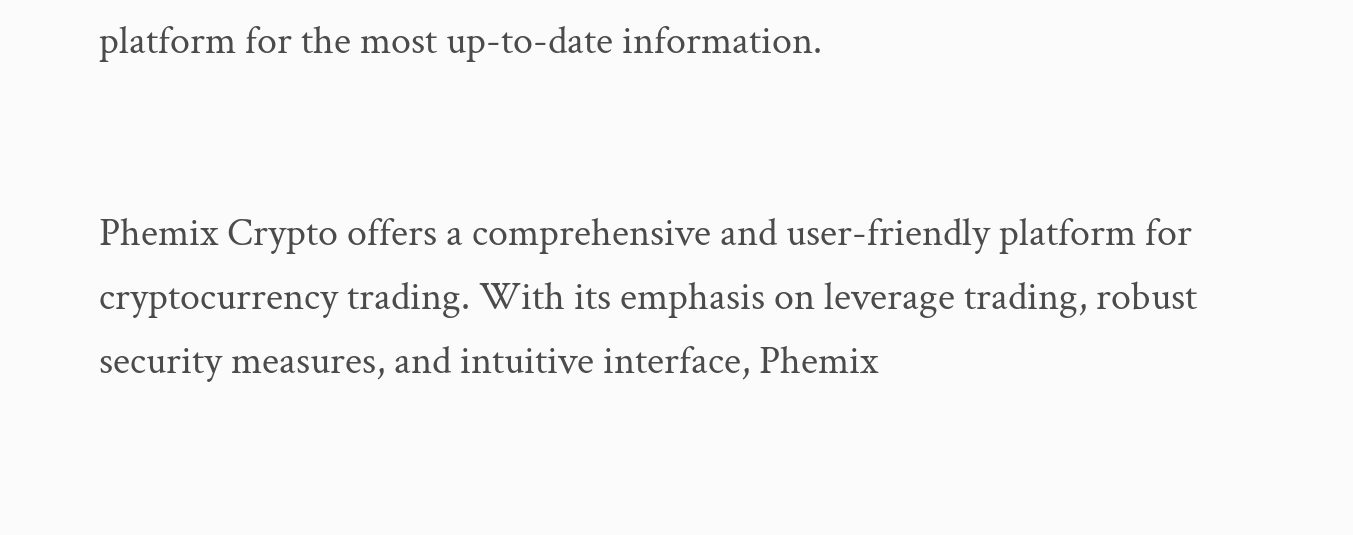platform for the most up-to-date information.


Phemix Crypto offers a comprehensive and user-friendly platform for cryptocurrency trading. With its emphasis on leverage trading, robust security measures, and intuitive interface, Phemix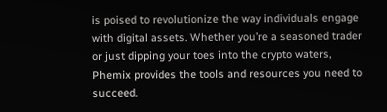is poised to revolutionize the way individuals engage with digital assets. Whether you’re a seasoned trader or just dipping your toes into the crypto waters, Phemix provides the tools and resources you need to succeed.